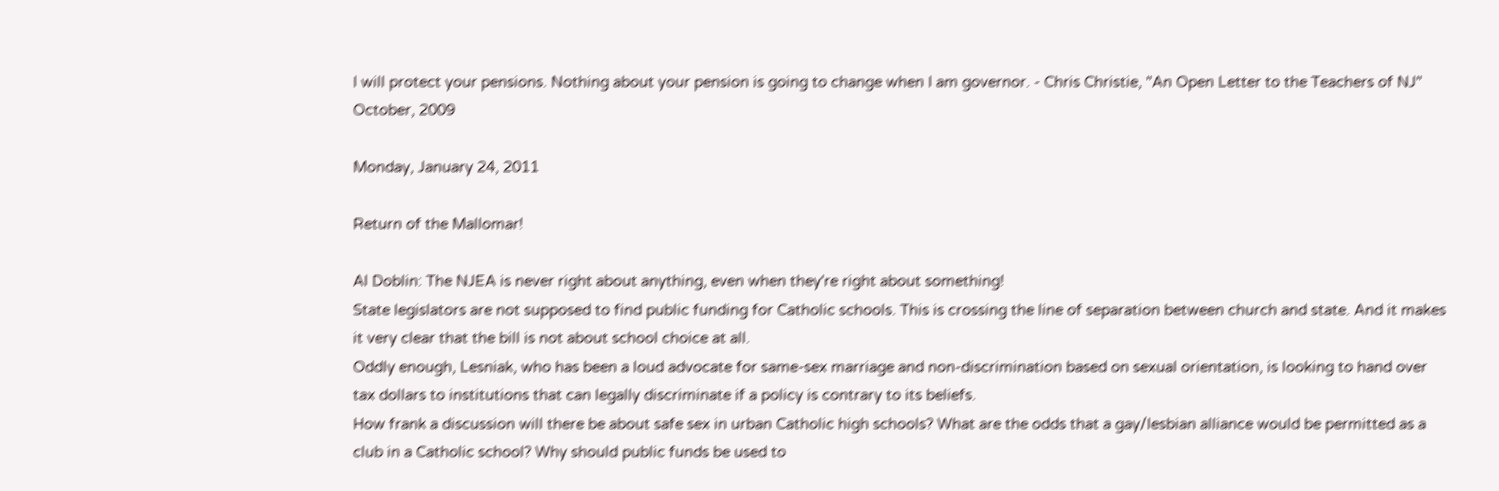I will protect your pensions. Nothing about your pension is going to change when I am governor. - Chris Christie, "An Open Letter to the Teachers of NJ" October, 2009

Monday, January 24, 2011

Return of the Mallomar!

Al Doblin: The NJEA is never right about anything, even when they're right about something!
State legislators are not supposed to find public funding for Catholic schools. This is crossing the line of separation between church and state. And it makes it very clear that the bill is not about school choice at all.
Oddly enough, Lesniak, who has been a loud advocate for same-sex marriage and non-discrimination based on sexual orientation, is looking to hand over tax dollars to institutions that can legally discriminate if a policy is contrary to its beliefs.
How frank a discussion will there be about safe sex in urban Catholic high schools? What are the odds that a gay/lesbian alliance would be permitted as a club in a Catholic school? Why should public funds be used to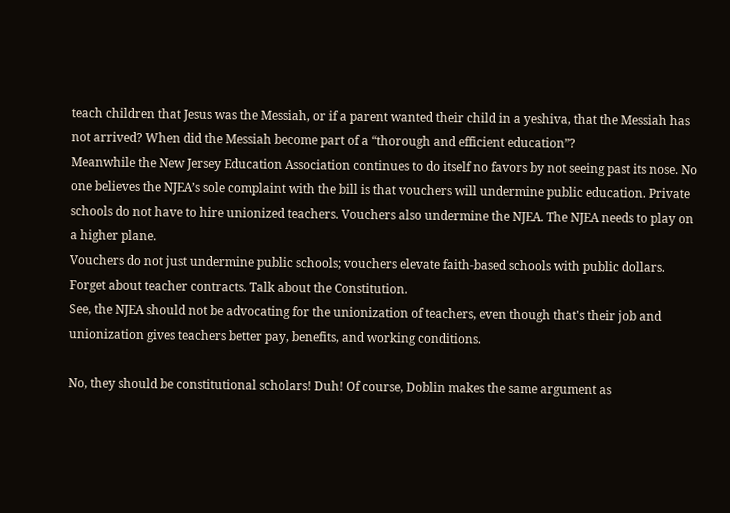teach children that Jesus was the Messiah, or if a parent wanted their child in a yeshiva, that the Messiah has not arrived? When did the Messiah become part of a “thorough and efficient education”?
Meanwhile the New Jersey Education Association continues to do itself no favors by not seeing past its nose. No one believes the NJEA’s sole complaint with the bill is that vouchers will undermine public education. Private schools do not have to hire unionized teachers. Vouchers also undermine the NJEA. The NJEA needs to play on a higher plane.
Vouchers do not just undermine public schools; vouchers elevate faith-based schools with public dollars. Forget about teacher contracts. Talk about the Constitution.
See, the NJEA should not be advocating for the unionization of teachers, even though that's their job and unionization gives teachers better pay, benefits, and working conditions.

No, they should be constitutional scholars! Duh! Of course, Doblin makes the same argument as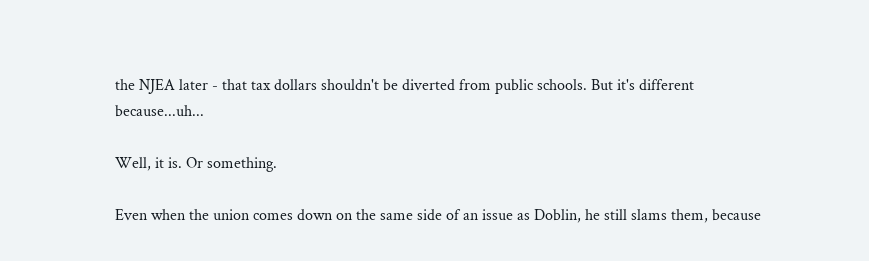the NJEA later - that tax dollars shouldn't be diverted from public schools. But it's different because...uh...

Well, it is. Or something.

Even when the union comes down on the same side of an issue as Doblin, he still slams them, because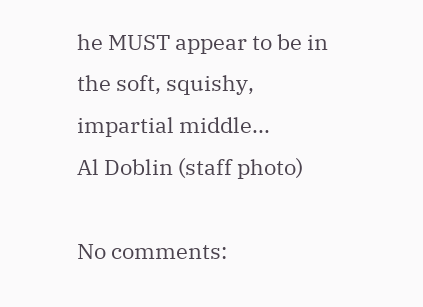he MUST appear to be in the soft, squishy, impartial middle...
Al Doblin (staff photo)

No comments: